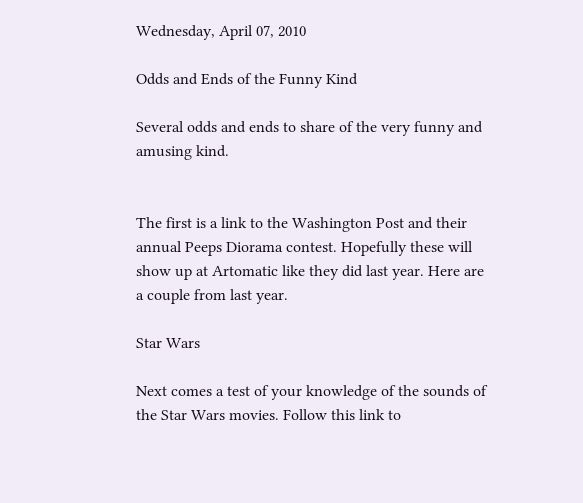Wednesday, April 07, 2010

Odds and Ends of the Funny Kind

Several odds and ends to share of the very funny and amusing kind.


The first is a link to the Washington Post and their annual Peeps Diorama contest. Hopefully these will show up at Artomatic like they did last year. Here are a couple from last year.

Star Wars

Next comes a test of your knowledge of the sounds of the Star Wars movies. Follow this link to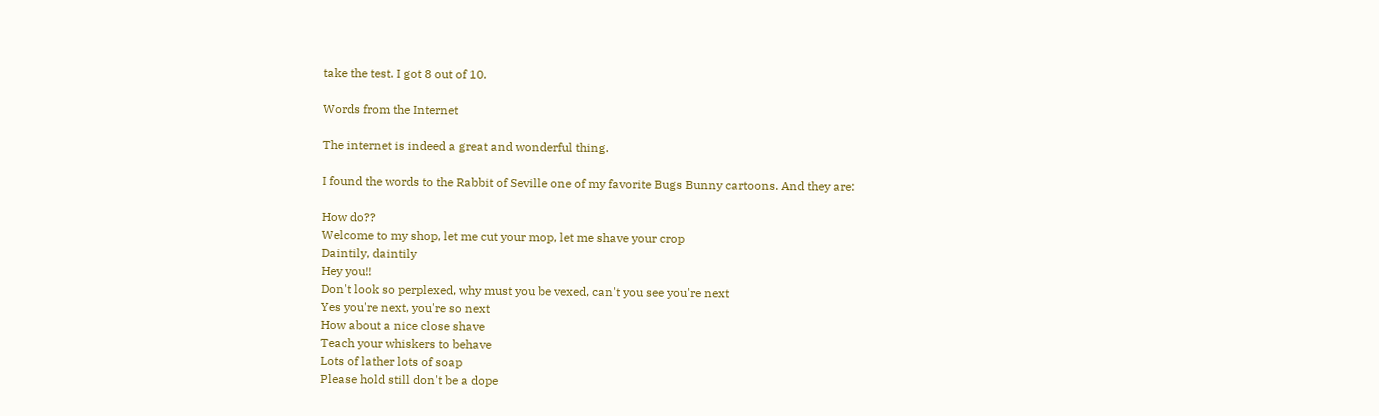take the test. I got 8 out of 10.

Words from the Internet

The internet is indeed a great and wonderful thing.

I found the words to the Rabbit of Seville one of my favorite Bugs Bunny cartoons. And they are:

How do??
Welcome to my shop, let me cut your mop, let me shave your crop
Daintily, daintily
Hey you!!
Don't look so perplexed, why must you be vexed, can't you see you're next
Yes you're next, you're so next
How about a nice close shave
Teach your whiskers to behave
Lots of lather lots of soap
Please hold still don't be a dope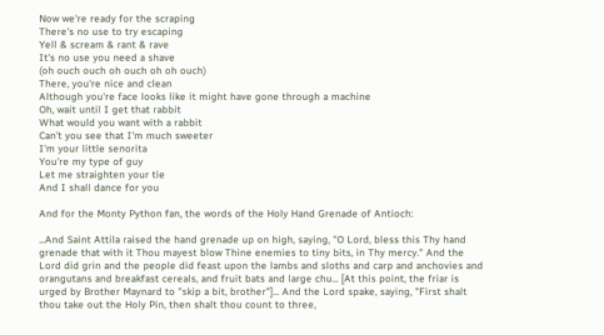Now we're ready for the scraping
There's no use to try escaping
Yell & scream & rant & rave
It's no use you need a shave
(oh ouch ouch oh ouch oh oh ouch)
There, you're nice and clean
Although you're face looks like it might have gone through a machine
Oh, wait until I get that rabbit
What would you want with a rabbit
Can't you see that I'm much sweeter
I'm your little senorita
You're my type of guy
Let me straighten your tie
And I shall dance for you

And for the Monty Python fan, the words of the Holy Hand Grenade of Antioch:

...And Saint Attila raised the hand grenade up on high, saying, "O Lord, bless this Thy hand grenade that with it Thou mayest blow Thine enemies to tiny bits, in Thy mercy." And the Lord did grin and the people did feast upon the lambs and sloths and carp and anchovies and orangutans and breakfast cereals, and fruit bats and large chu... [At this point, the friar is urged by Brother Maynard to "skip a bit, brother"]... And the Lord spake, saying, "First shalt thou take out the Holy Pin, then shalt thou count to three,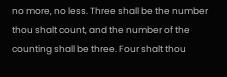no more, no less. Three shall be the number thou shalt count, and the number of the counting shall be three. Four shalt thou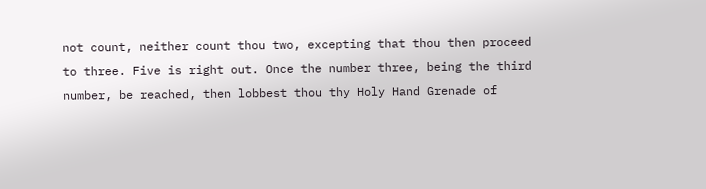not count, neither count thou two, excepting that thou then proceed to three. Five is right out. Once the number three, being the third number, be reached, then lobbest thou thy Holy Hand Grenade of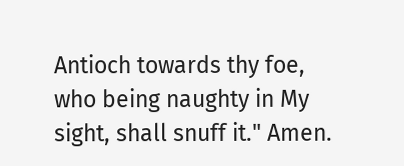Antioch towards thy foe, who being naughty in My sight, shall snuff it." Amen.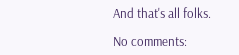And that's all folks.

No comments: